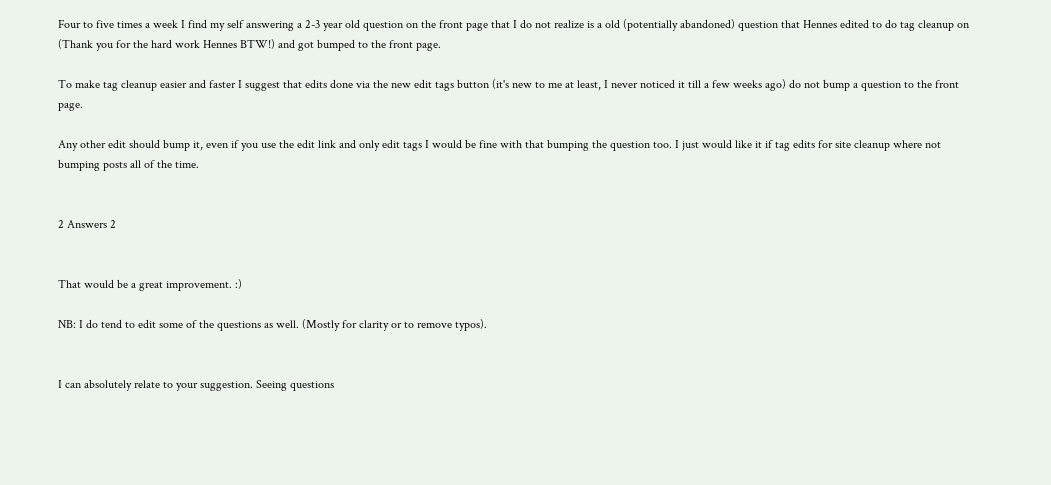Four to five times a week I find my self answering a 2-3 year old question on the front page that I do not realize is a old (potentially abandoned) question that Hennes edited to do tag cleanup on (Thank you for the hard work Hennes BTW!) and got bumped to the front page.

To make tag cleanup easier and faster I suggest that edits done via the new edit tags button (it's new to me at least, I never noticed it till a few weeks ago) do not bump a question to the front page.

Any other edit should bump it, even if you use the edit link and only edit tags I would be fine with that bumping the question too. I just would like it if tag edits for site cleanup where not bumping posts all of the time.


2 Answers 2


That would be a great improvement. :)

NB: I do tend to edit some of the questions as well. (Mostly for clarity or to remove typos).


I can absolutely relate to your suggestion. Seeing questions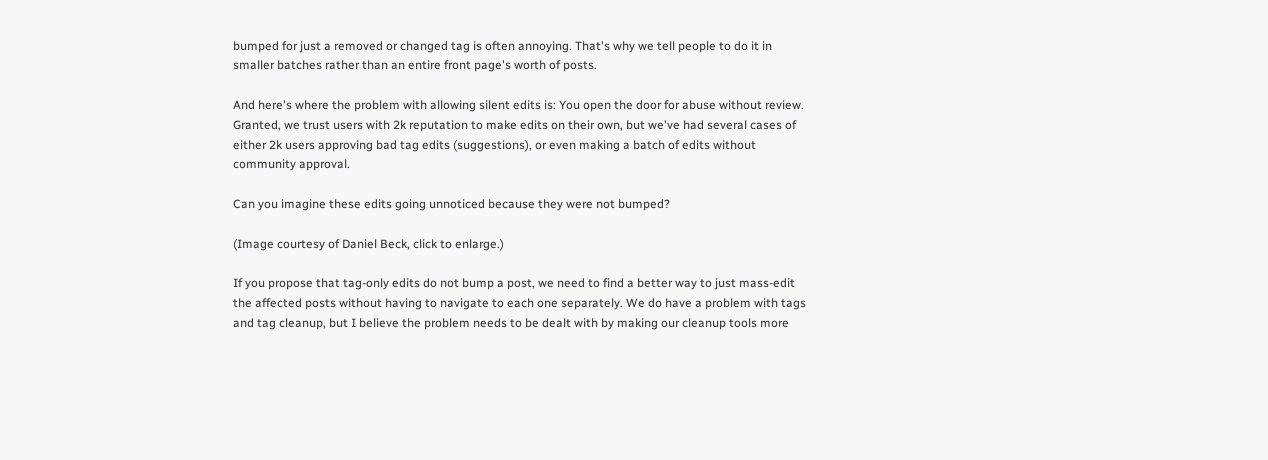bumped for just a removed or changed tag is often annoying. That's why we tell people to do it in smaller batches rather than an entire front page's worth of posts.

And here's where the problem with allowing silent edits is: You open the door for abuse without review. Granted, we trust users with 2k reputation to make edits on their own, but we've had several cases of either 2k users approving bad tag edits (suggestions), or even making a batch of edits without community approval.

Can you imagine these edits going unnoticed because they were not bumped?

(Image courtesy of Daniel Beck, click to enlarge.)

If you propose that tag-only edits do not bump a post, we need to find a better way to just mass-edit the affected posts without having to navigate to each one separately. We do have a problem with tags and tag cleanup, but I believe the problem needs to be dealt with by making our cleanup tools more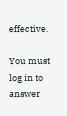effective.

You must log in to answer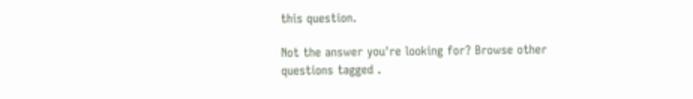this question.

Not the answer you're looking for? Browse other questions tagged .